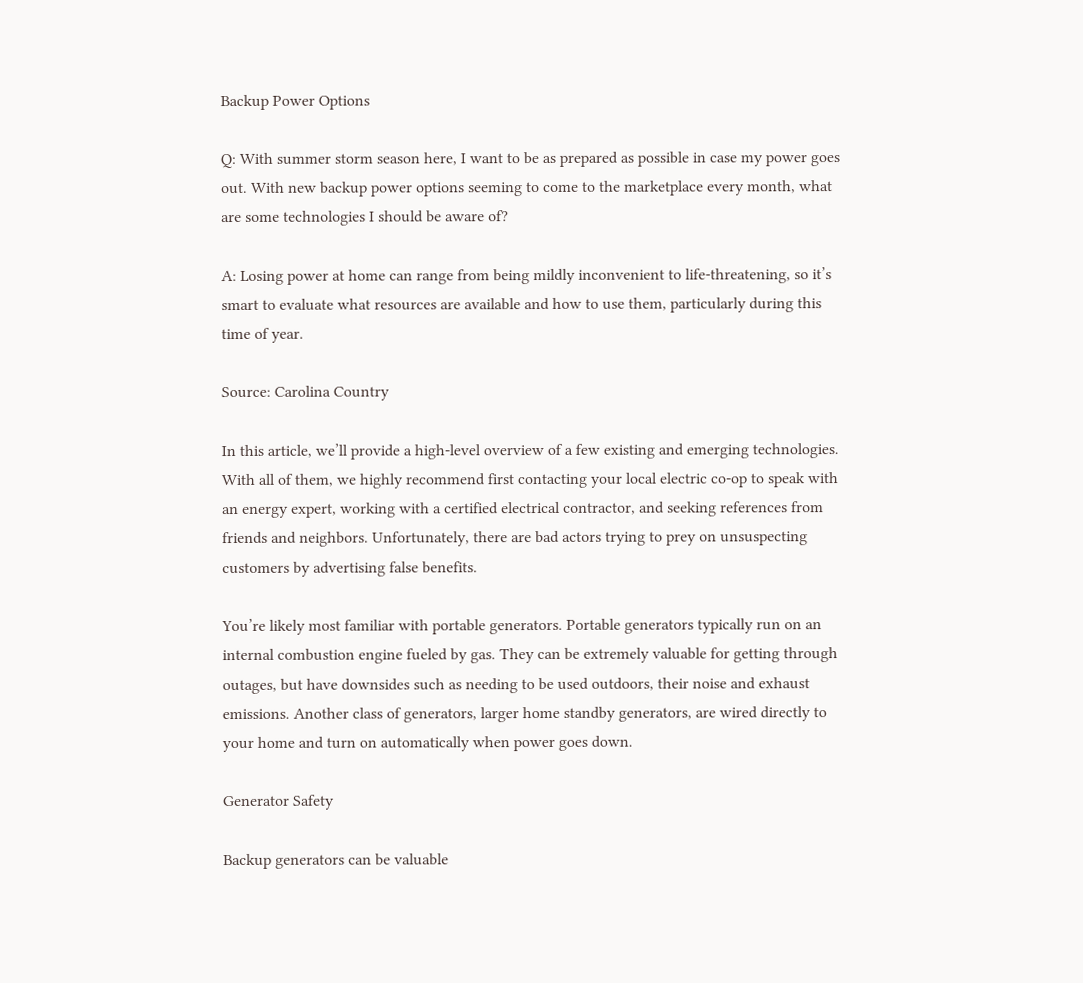Backup Power Options

Q: With summer storm season here, I want to be as prepared as possible in case my power goes out. With new backup power options seeming to come to the marketplace every month, what are some technologies I should be aware of?

A: Losing power at home can range from being mildly inconvenient to life-threatening, so it’s smart to evaluate what resources are available and how to use them, particularly during this time of year.

Source: Carolina Country

In this article, we’ll provide a high-level overview of a few existing and emerging technologies. With all of them, we highly recommend first contacting your local electric co-op to speak with an energy expert, working with a certified electrical contractor, and seeking references from friends and neighbors. Unfortunately, there are bad actors trying to prey on unsuspecting customers by advertising false benefits.

You’re likely most familiar with portable generators. Portable generators typically run on an internal combustion engine fueled by gas. They can be extremely valuable for getting through outages, but have downsides such as needing to be used outdoors, their noise and exhaust emissions. Another class of generators, larger home standby generators, are wired directly to your home and turn on automatically when power goes down.

Generator Safety

Backup generators can be valuable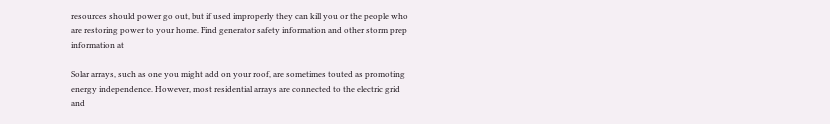resources should power go out, but if used improperly they can kill you or the people who are restoring power to your home. Find generator safety information and other storm prep information at

Solar arrays, such as one you might add on your roof, are sometimes touted as promoting energy independence. However, most residential arrays are connected to the electric grid and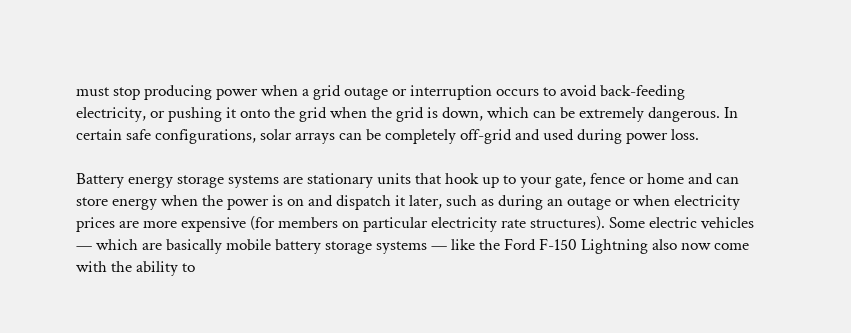must stop producing power when a grid outage or interruption occurs to avoid back-feeding electricity, or pushing it onto the grid when the grid is down, which can be extremely dangerous. In certain safe configurations, solar arrays can be completely off-grid and used during power loss.

Battery energy storage systems are stationary units that hook up to your gate, fence or home and can store energy when the power is on and dispatch it later, such as during an outage or when electricity prices are more expensive (for members on particular electricity rate structures). Some electric vehicles — which are basically mobile battery storage systems — like the Ford F-150 Lightning also now come with the ability to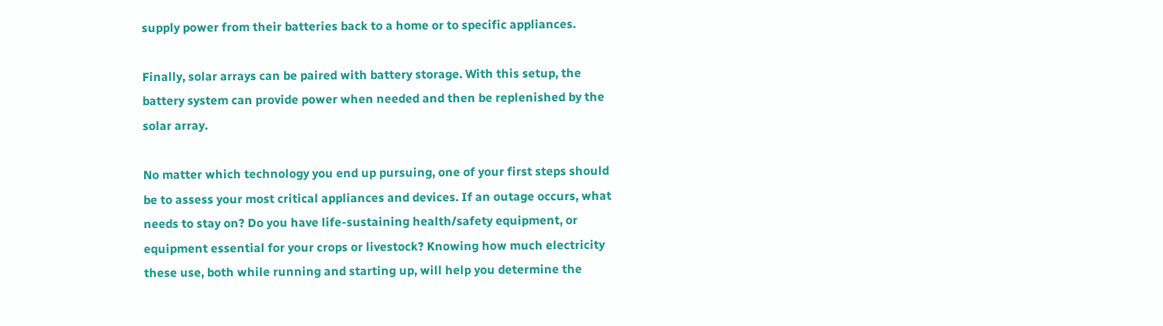supply power from their batteries back to a home or to specific appliances.

Finally, solar arrays can be paired with battery storage. With this setup, the battery system can provide power when needed and then be replenished by the solar array.

No matter which technology you end up pursuing, one of your first steps should be to assess your most critical appliances and devices. If an outage occurs, what needs to stay on? Do you have life-sustaining health/safety equipment, or equipment essential for your crops or livestock? Knowing how much electricity these use, both while running and starting up, will help you determine the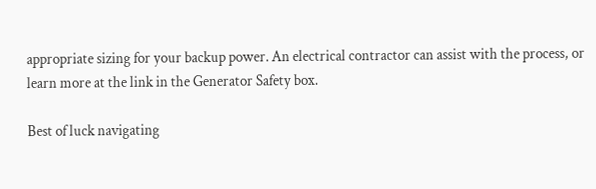appropriate sizing for your backup power. An electrical contractor can assist with the process, or learn more at the link in the Generator Safety box.

Best of luck navigating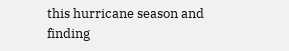this hurricane season and finding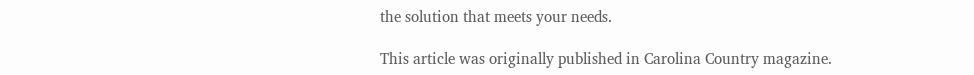the solution that meets your needs.

This article was originally published in Carolina Country magazine.